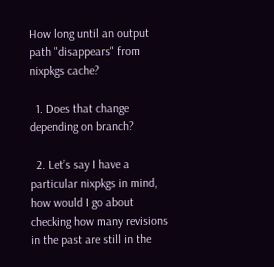How long until an output path "disappears" from nixpkgs cache?

  1. Does that change depending on branch?

  2. Let’s say I have a particular nixpkgs in mind, how would I go about checking how many revisions in the past are still in the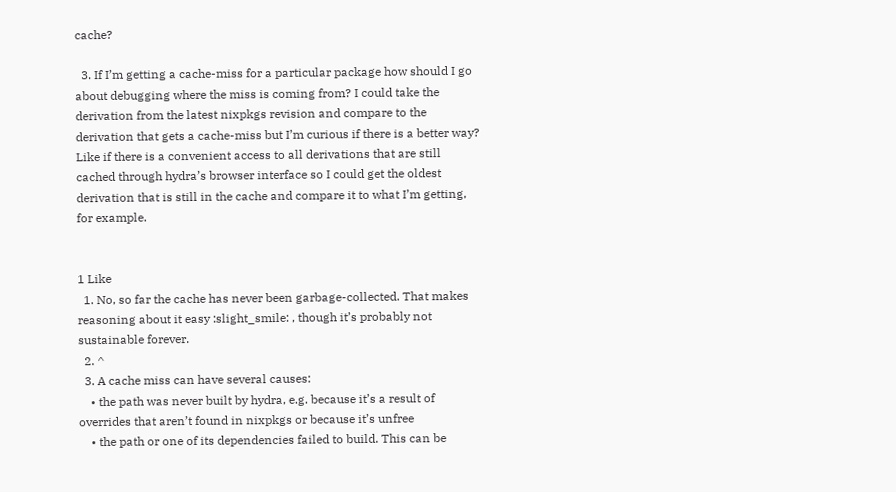cache?

  3. If I’m getting a cache-miss for a particular package how should I go about debugging where the miss is coming from? I could take the derivation from the latest nixpkgs revision and compare to the derivation that gets a cache-miss but I’m curious if there is a better way? Like if there is a convenient access to all derivations that are still cached through hydra’s browser interface so I could get the oldest derivation that is still in the cache and compare it to what I’m getting, for example.


1 Like
  1. No, so far the cache has never been garbage-collected. That makes reasoning about it easy :slight_smile: , though it’s probably not sustainable forever.
  2. ^
  3. A cache miss can have several causes:
    • the path was never built by hydra, e.g. because it’s a result of overrides that aren’t found in nixpkgs or because it’s unfree
    • the path or one of its dependencies failed to build. This can be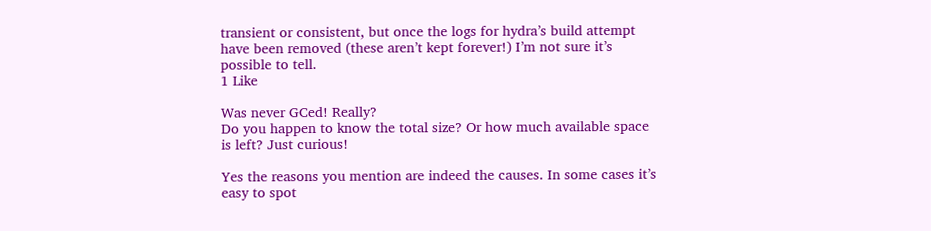transient or consistent, but once the logs for hydra’s build attempt have been removed (these aren’t kept forever!) I’m not sure it’s possible to tell.
1 Like

Was never GCed! Really?
Do you happen to know the total size? Or how much available space is left? Just curious!

Yes the reasons you mention are indeed the causes. In some cases it’s easy to spot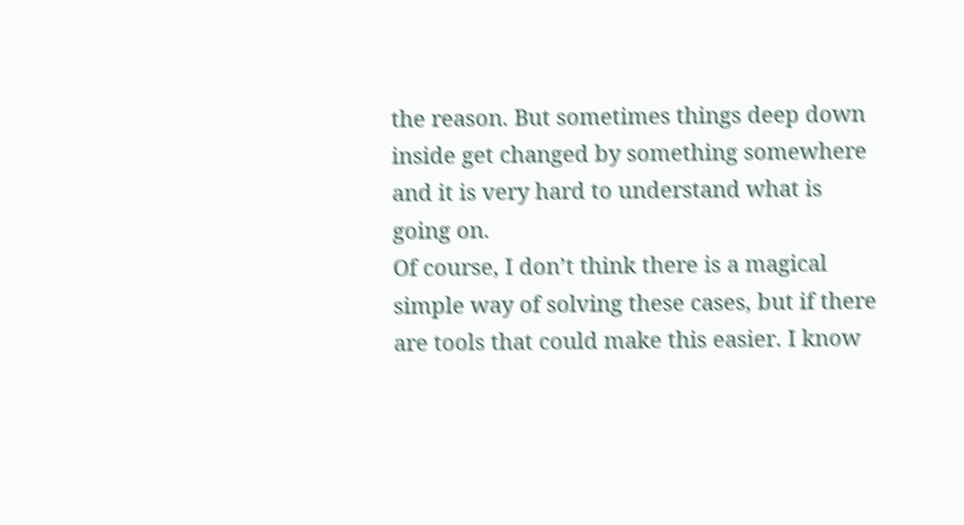the reason. But sometimes things deep down inside get changed by something somewhere and it is very hard to understand what is going on.
Of course, I don’t think there is a magical simple way of solving these cases, but if there are tools that could make this easier. I know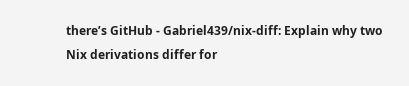there’s GitHub - Gabriel439/nix-diff: Explain why two Nix derivations differ for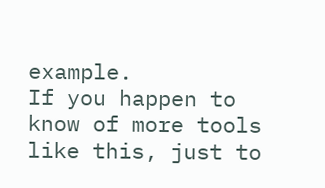example.
If you happen to know of more tools like this, just to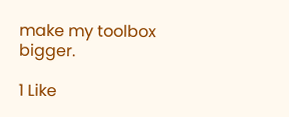make my toolbox bigger.

1 Like